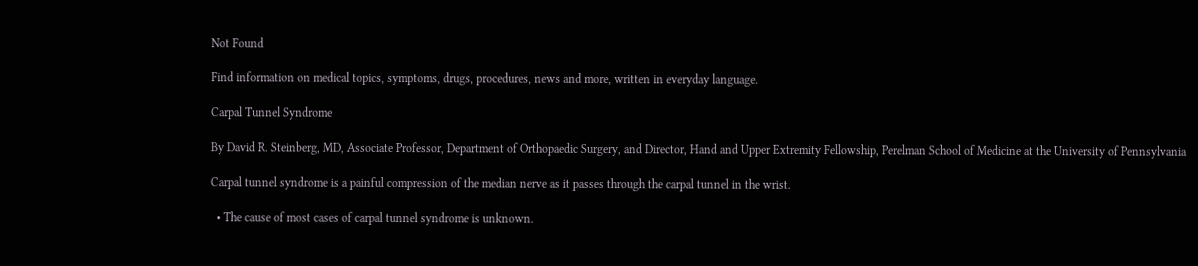Not Found

Find information on medical topics, symptoms, drugs, procedures, news and more, written in everyday language.

Carpal Tunnel Syndrome

By David R. Steinberg, MD, Associate Professor, Department of Orthopaedic Surgery, and Director, Hand and Upper Extremity Fellowship, Perelman School of Medicine at the University of Pennsylvania

Carpal tunnel syndrome is a painful compression of the median nerve as it passes through the carpal tunnel in the wrist.

  • The cause of most cases of carpal tunnel syndrome is unknown.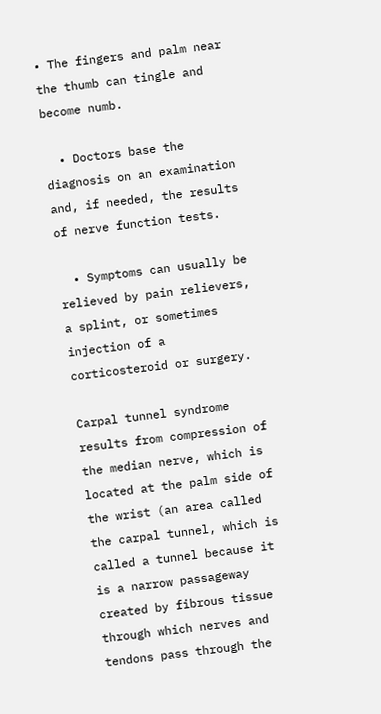• The fingers and palm near the thumb can tingle and become numb.

  • Doctors base the diagnosis on an examination and, if needed, the results of nerve function tests.

  • Symptoms can usually be relieved by pain relievers, a splint, or sometimes injection of a corticosteroid or surgery.

Carpal tunnel syndrome results from compression of the median nerve, which is located at the palm side of the wrist (an area called the carpal tunnel, which is called a tunnel because it is a narrow passageway created by fibrous tissue through which nerves and tendons pass through the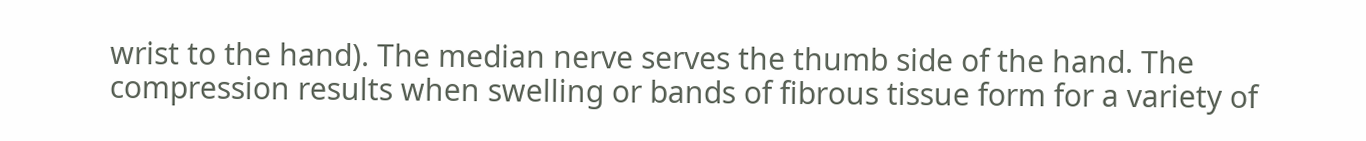wrist to the hand). The median nerve serves the thumb side of the hand. The compression results when swelling or bands of fibrous tissue form for a variety of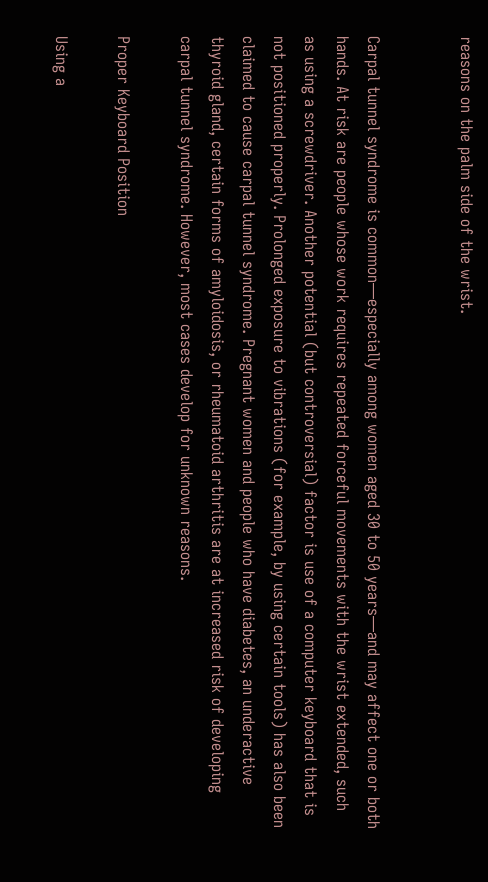reasons on the palm side of the wrist.


Carpal tunnel syndrome is common—especially among women aged 30 to 50 years—and may affect one or both hands. At risk are people whose work requires repeated forceful movements with the wrist extended, such as using a screwdriver. Another potential (but controversial) factor is use of a computer keyboard that is not positioned properly. Prolonged exposure to vibrations (for example, by using certain tools) has also been claimed to cause carpal tunnel syndrome. Pregnant women and people who have diabetes, an underactive thyroid gland, certain forms of amyloidosis, or rheumatoid arthritis are at increased risk of developing carpal tunnel syndrome. However, most cases develop for unknown reasons.

Proper Keyboard Position

Using a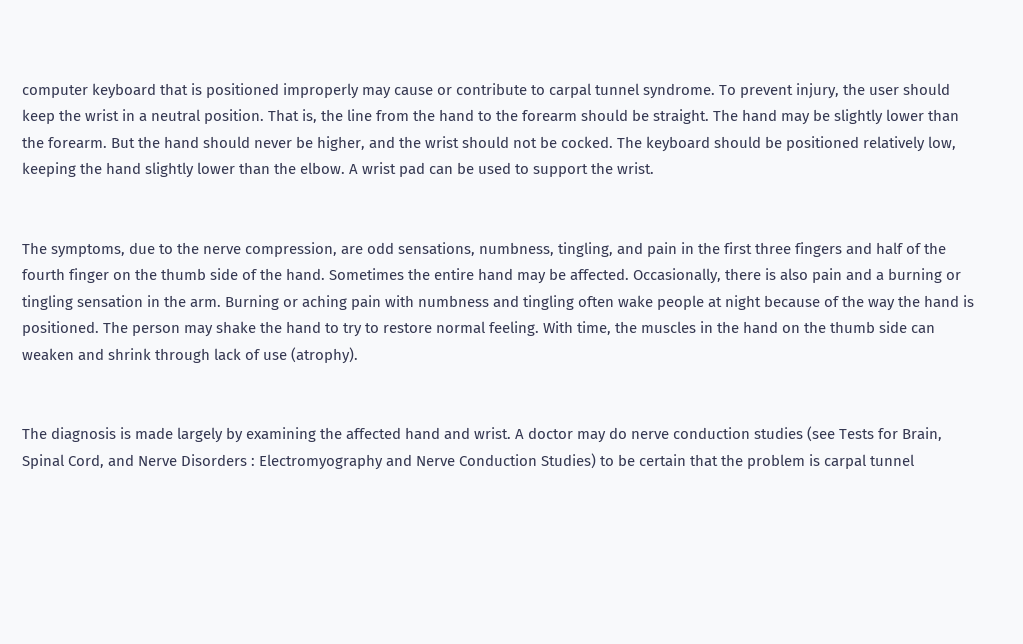computer keyboard that is positioned improperly may cause or contribute to carpal tunnel syndrome. To prevent injury, the user should keep the wrist in a neutral position. That is, the line from the hand to the forearm should be straight. The hand may be slightly lower than the forearm. But the hand should never be higher, and the wrist should not be cocked. The keyboard should be positioned relatively low, keeping the hand slightly lower than the elbow. A wrist pad can be used to support the wrist.


The symptoms, due to the nerve compression, are odd sensations, numbness, tingling, and pain in the first three fingers and half of the fourth finger on the thumb side of the hand. Sometimes the entire hand may be affected. Occasionally, there is also pain and a burning or tingling sensation in the arm. Burning or aching pain with numbness and tingling often wake people at night because of the way the hand is positioned. The person may shake the hand to try to restore normal feeling. With time, the muscles in the hand on the thumb side can weaken and shrink through lack of use (atrophy).


The diagnosis is made largely by examining the affected hand and wrist. A doctor may do nerve conduction studies (see Tests for Brain, Spinal Cord, and Nerve Disorders : Electromyography and Nerve Conduction Studies) to be certain that the problem is carpal tunnel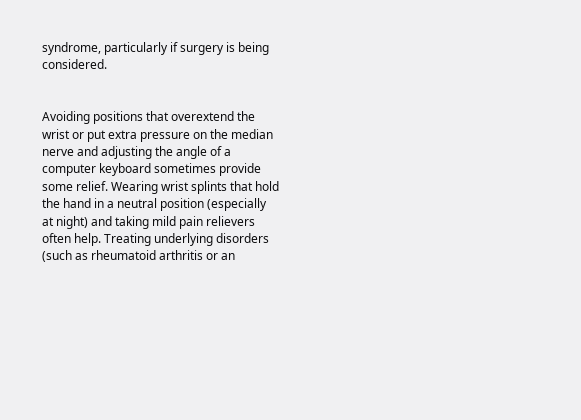syndrome, particularly if surgery is being considered.


Avoiding positions that overextend the wrist or put extra pressure on the median nerve and adjusting the angle of a computer keyboard sometimes provide some relief. Wearing wrist splints that hold the hand in a neutral position (especially at night) and taking mild pain relievers often help. Treating underlying disorders (such as rheumatoid arthritis or an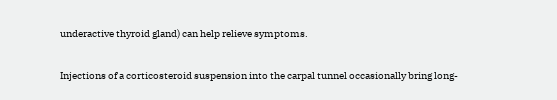underactive thyroid gland) can help relieve symptoms.

Injections of a corticosteroid suspension into the carpal tunnel occasionally bring long-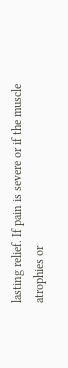lasting relief. If pain is severe or if the muscle atrophies or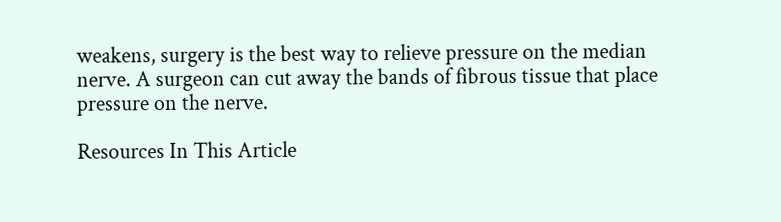weakens, surgery is the best way to relieve pressure on the median nerve. A surgeon can cut away the bands of fibrous tissue that place pressure on the nerve.

Resources In This Article